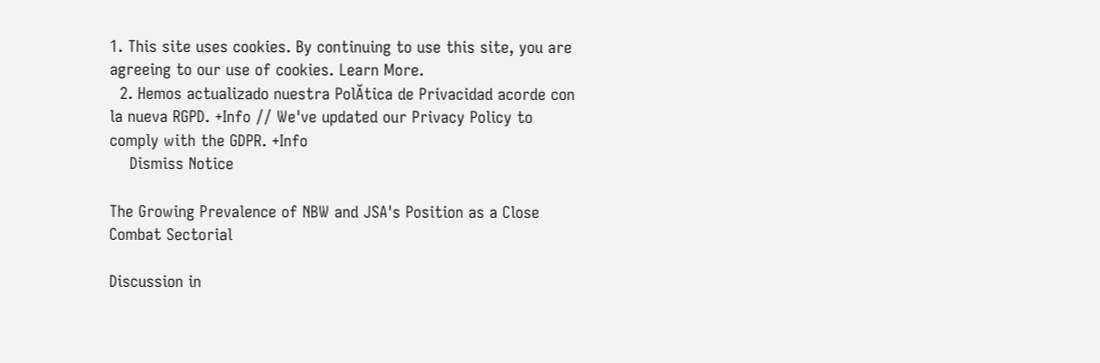1. This site uses cookies. By continuing to use this site, you are agreeing to our use of cookies. Learn More.
  2. Hemos actualizado nuestra PolĂtica de Privacidad acorde con la nueva RGPD. +Info // We've updated our Privacy Policy to comply with the GDPR. +Info
    Dismiss Notice

The Growing Prevalence of NBW and JSA's Position as a Close Combat Sectorial

Discussion in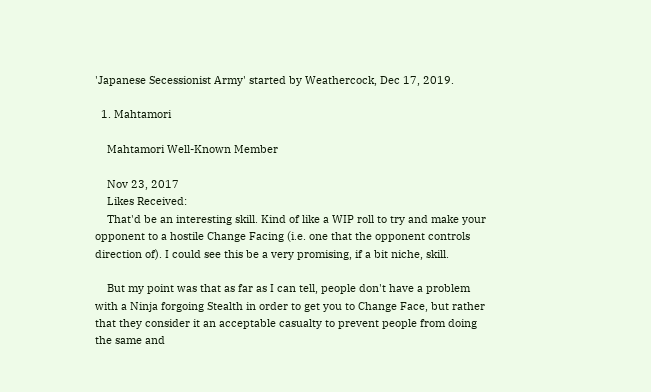'Japanese Secessionist Army' started by Weathercock, Dec 17, 2019.

  1. Mahtamori

    Mahtamori Well-Known Member

    Nov 23, 2017
    Likes Received:
    That'd be an interesting skill. Kind of like a WIP roll to try and make your opponent to a hostile Change Facing (i.e. one that the opponent controls direction of). I could see this be a very promising, if a bit niche, skill.

    But my point was that as far as I can tell, people don't have a problem with a Ninja forgoing Stealth in order to get you to Change Face, but rather that they consider it an acceptable casualty to prevent people from doing the same and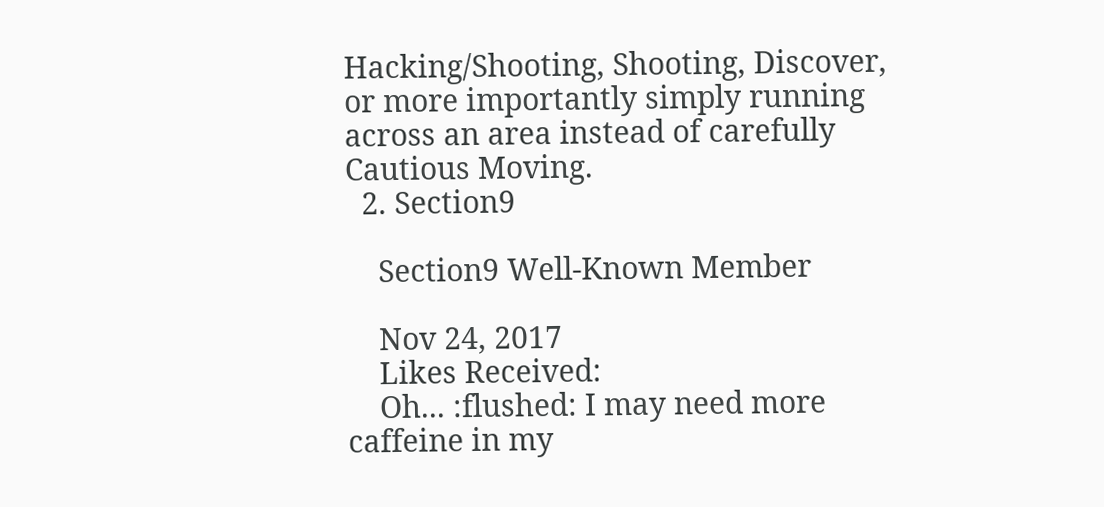Hacking/Shooting, Shooting, Discover, or more importantly simply running across an area instead of carefully Cautious Moving.
  2. Section9

    Section9 Well-Known Member

    Nov 24, 2017
    Likes Received:
    Oh... :flushed: I may need more caffeine in my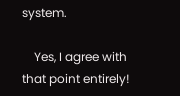system.

    Yes, I agree with that point entirely!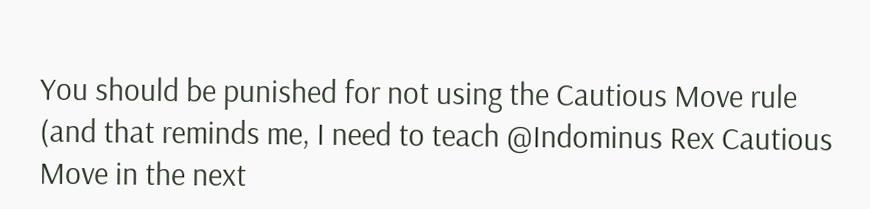You should be punished for not using the Cautious Move rule (and that reminds me, I need to teach @Indominus Rex Cautious Move in the next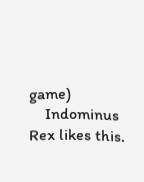game)
    Indominus Rex likes this.